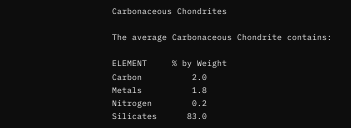Carbonaceous Chondrites

The average Carbonaceous Chondrite contains:

ELEMENT     % by Weight
Carbon          2.0
Metals          1.8
Nitrogen        0.2
Silicates      83.0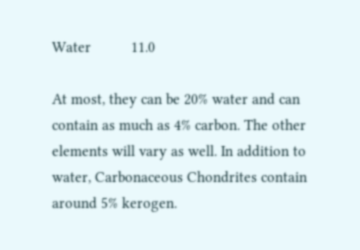Water          11.0

At most, they can be 20% water and can contain as much as 4% carbon. The other elements will vary as well. In addition to water, Carbonaceous Chondrites contain around 5% kerogen.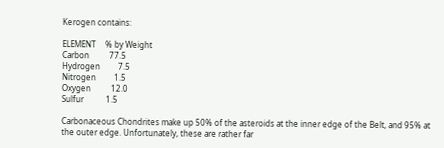Kerogen contains:

ELEMENT     % by Weight
Carbon          77.5
Hydrogen         7.5
Nitrogen         1.5
Oxygen          12.0
Sulfur           1.5

Carbonaceous Chondrites make up 50% of the asteroids at the inner edge of the Belt, and 95% at the outer edge. Unfortunately, these are rather far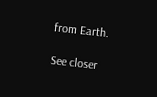from Earth.

See closer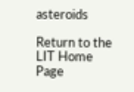asteroids

Return to the LIT Home Page